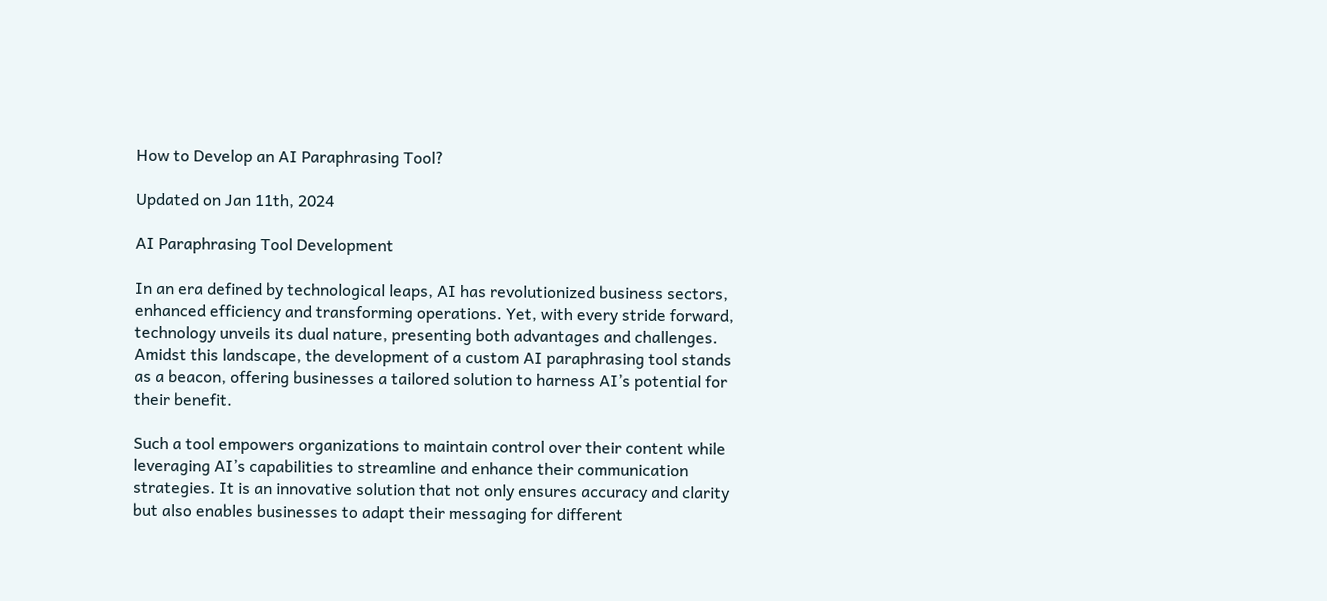How to Develop an AI Paraphrasing Tool?

Updated on Jan 11th, 2024

AI Paraphrasing Tool Development

In an era defined by technological leaps, AI has revolutionized business sectors, enhanced efficiency and transforming operations. Yet, with every stride forward, technology unveils its dual nature, presenting both advantages and challenges. Amidst this landscape, the development of a custom AI paraphrasing tool stands as a beacon, offering businesses a tailored solution to harness AI’s potential for their benefit.

Such a tool empowers organizations to maintain control over their content while leveraging AI’s capabilities to streamline and enhance their communication strategies. It is an innovative solution that not only ensures accuracy and clarity but also enables businesses to adapt their messaging for different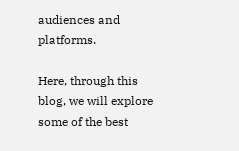audiences and platforms.

Here, through this blog, we will explore some of the best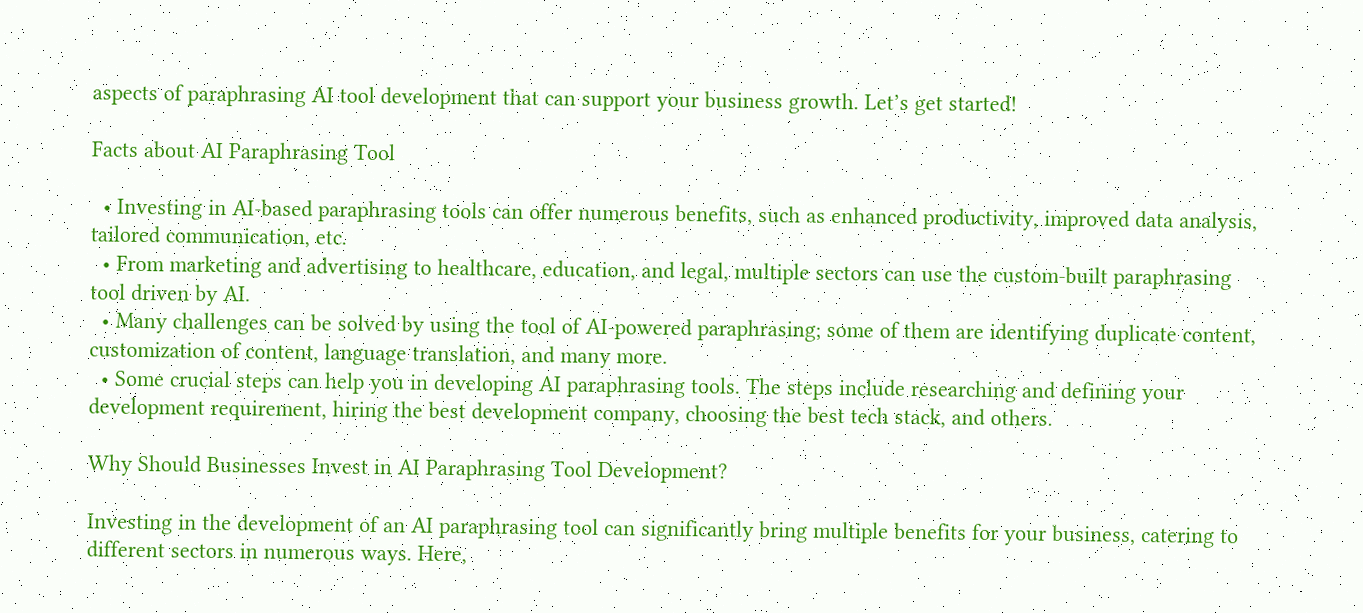aspects of paraphrasing AI tool development that can support your business growth. Let’s get started!

Facts about AI Paraphrasing Tool

  • Investing in AI-based paraphrasing tools can offer numerous benefits, such as enhanced productivity, improved data analysis, tailored communication, etc.
  • From marketing and advertising to healthcare, education, and legal, multiple sectors can use the custom-built paraphrasing tool driven by AI.
  • Many challenges can be solved by using the tool of AI-powered paraphrasing; some of them are identifying duplicate content, customization of content, language translation, and many more.
  • Some crucial steps can help you in developing AI paraphrasing tools. The steps include researching and defining your development requirement, hiring the best development company, choosing the best tech stack, and others.

Why Should Businesses Invest in AI Paraphrasing Tool Development?

Investing in the development of an AI paraphrasing tool can significantly bring multiple benefits for your business, catering to different sectors in numerous ways. Here,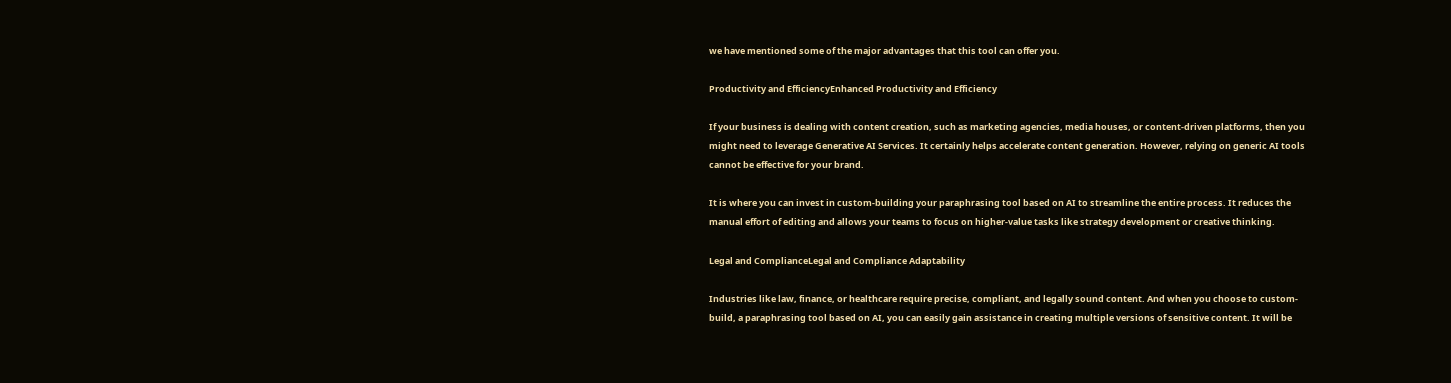we have mentioned some of the major advantages that this tool can offer you.

Productivity and EfficiencyEnhanced Productivity and Efficiency

If your business is dealing with content creation, such as marketing agencies, media houses, or content-driven platforms, then you might need to leverage Generative AI Services. It certainly helps accelerate content generation. However, relying on generic AI tools cannot be effective for your brand.

It is where you can invest in custom-building your paraphrasing tool based on AI to streamline the entire process. It reduces the manual effort of editing and allows your teams to focus on higher-value tasks like strategy development or creative thinking.

Legal and ComplianceLegal and Compliance Adaptability

Industries like law, finance, or healthcare require precise, compliant, and legally sound content. And when you choose to custom-build, a paraphrasing tool based on AI, you can easily gain assistance in creating multiple versions of sensitive content. It will be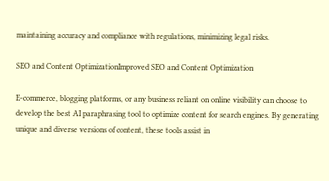maintaining accuracy and compliance with regulations, minimizing legal risks.

SEO and Content OptimizationImproved SEO and Content Optimization

E-commerce, blogging platforms, or any business reliant on online visibility can choose to develop the best AI paraphrasing tool to optimize content for search engines. By generating unique and diverse versions of content, these tools assist in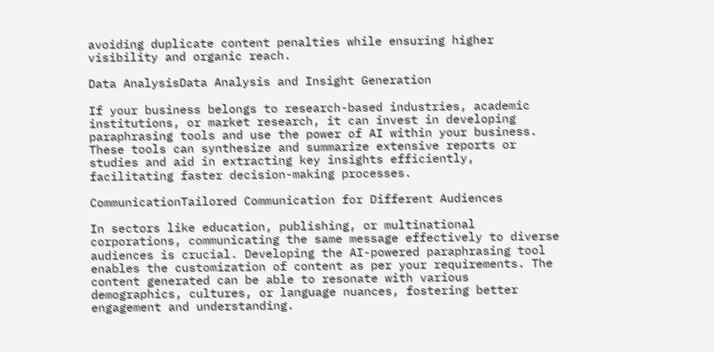avoiding duplicate content penalties while ensuring higher visibility and organic reach.

Data AnalysisData Analysis and Insight Generation

If your business belongs to research-based industries, academic institutions, or market research, it can invest in developing paraphrasing tools and use the power of AI within your business. These tools can synthesize and summarize extensive reports or studies and aid in extracting key insights efficiently, facilitating faster decision-making processes.

CommunicationTailored Communication for Different Audiences

In sectors like education, publishing, or multinational corporations, communicating the same message effectively to diverse audiences is crucial. Developing the AI-powered paraphrasing tool enables the customization of content as per your requirements. The content generated can be able to resonate with various demographics, cultures, or language nuances, fostering better engagement and understanding.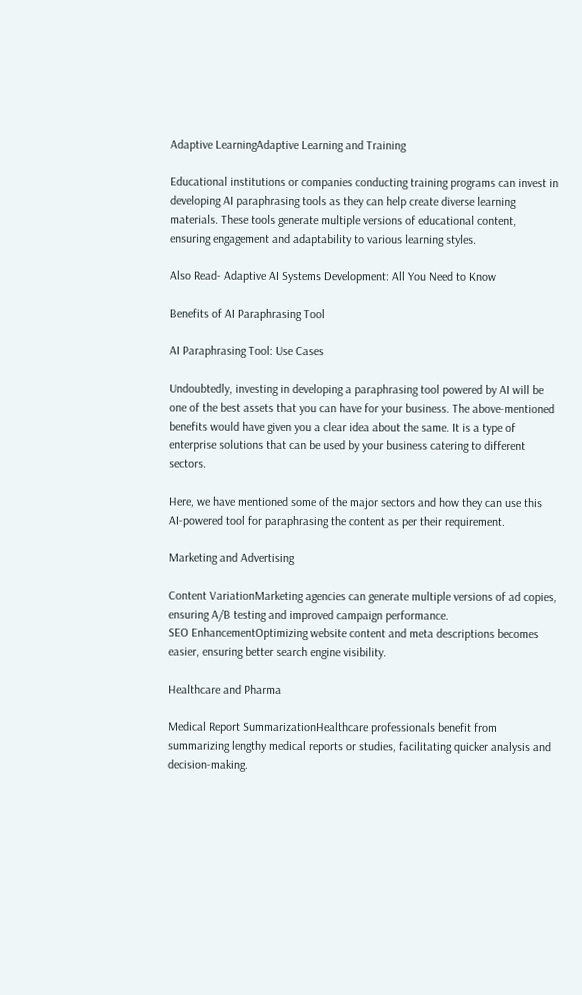Adaptive LearningAdaptive Learning and Training

Educational institutions or companies conducting training programs can invest in developing AI paraphrasing tools as they can help create diverse learning materials. These tools generate multiple versions of educational content, ensuring engagement and adaptability to various learning styles.

Also Read- Adaptive AI Systems Development: All You Need to Know

Benefits of AI Paraphrasing Tool

AI Paraphrasing Tool: Use Cases

Undoubtedly, investing in developing a paraphrasing tool powered by AI will be one of the best assets that you can have for your business. The above-mentioned benefits would have given you a clear idea about the same. It is a type of enterprise solutions that can be used by your business catering to different sectors.

Here, we have mentioned some of the major sectors and how they can use this AI-powered tool for paraphrasing the content as per their requirement.

Marketing and Advertising

Content VariationMarketing agencies can generate multiple versions of ad copies, ensuring A/B testing and improved campaign performance.
SEO EnhancementOptimizing website content and meta descriptions becomes easier, ensuring better search engine visibility.

Healthcare and Pharma

Medical Report SummarizationHealthcare professionals benefit from summarizing lengthy medical reports or studies, facilitating quicker analysis and decision-making.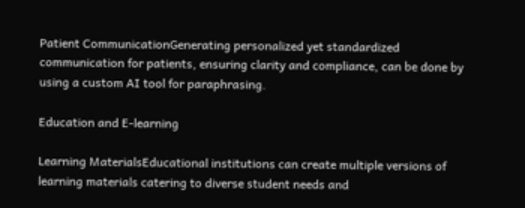Patient CommunicationGenerating personalized yet standardized communication for patients, ensuring clarity and compliance, can be done by using a custom AI tool for paraphrasing.

Education and E-learning

Learning MaterialsEducational institutions can create multiple versions of learning materials catering to diverse student needs and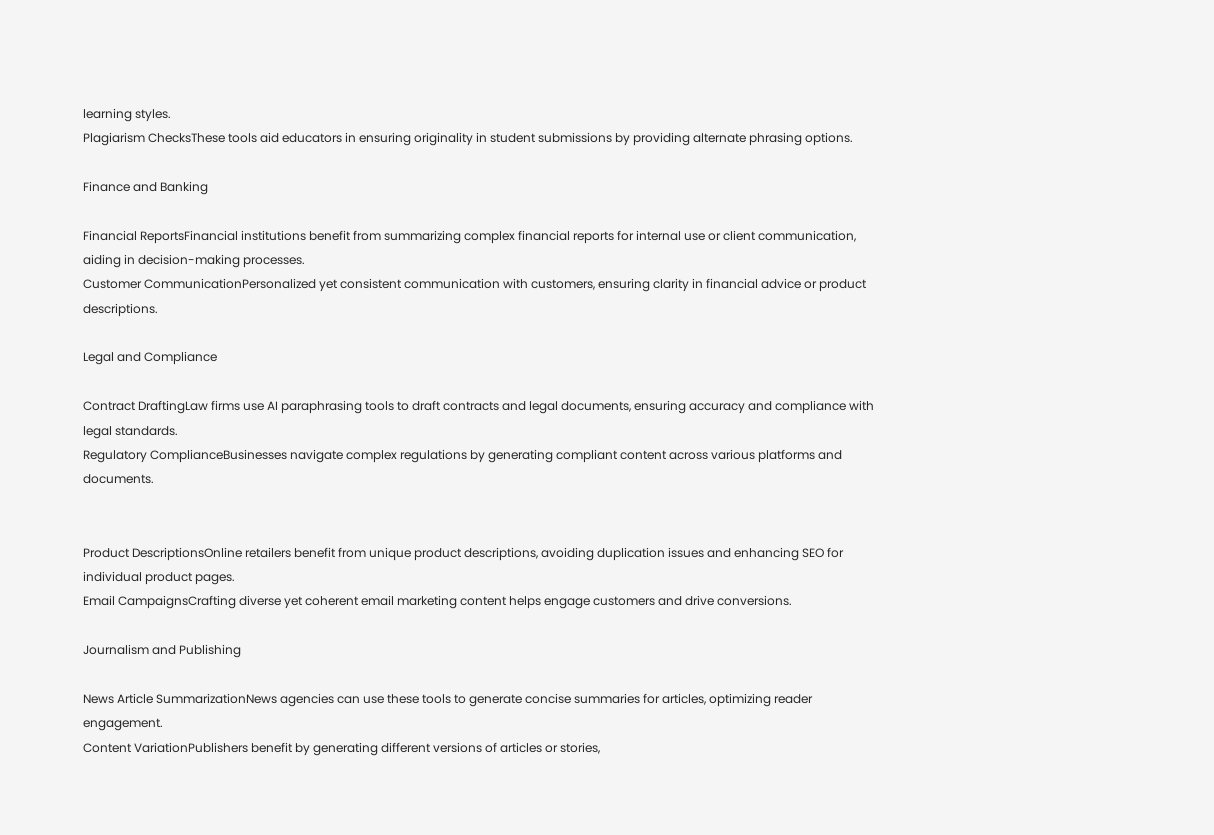learning styles.
Plagiarism ChecksThese tools aid educators in ensuring originality in student submissions by providing alternate phrasing options.

Finance and Banking

Financial ReportsFinancial institutions benefit from summarizing complex financial reports for internal use or client communication, aiding in decision-making processes.
Customer CommunicationPersonalized yet consistent communication with customers, ensuring clarity in financial advice or product descriptions.

Legal and Compliance

Contract DraftingLaw firms use AI paraphrasing tools to draft contracts and legal documents, ensuring accuracy and compliance with legal standards.
Regulatory ComplianceBusinesses navigate complex regulations by generating compliant content across various platforms and documents.


Product DescriptionsOnline retailers benefit from unique product descriptions, avoiding duplication issues and enhancing SEO for individual product pages.
Email CampaignsCrafting diverse yet coherent email marketing content helps engage customers and drive conversions.

Journalism and Publishing

News Article SummarizationNews agencies can use these tools to generate concise summaries for articles, optimizing reader engagement.
Content VariationPublishers benefit by generating different versions of articles or stories,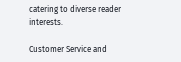catering to diverse reader interests.

Customer Service and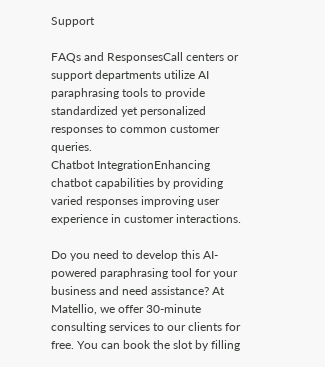Support

FAQs and ResponsesCall centers or support departments utilize AI paraphrasing tools to provide standardized yet personalized responses to common customer queries.
Chatbot IntegrationEnhancing chatbot capabilities by providing varied responses improving user experience in customer interactions.

Do you need to develop this AI-powered paraphrasing tool for your business and need assistance? At Matellio, we offer 30-minute consulting services to our clients for free. You can book the slot by filling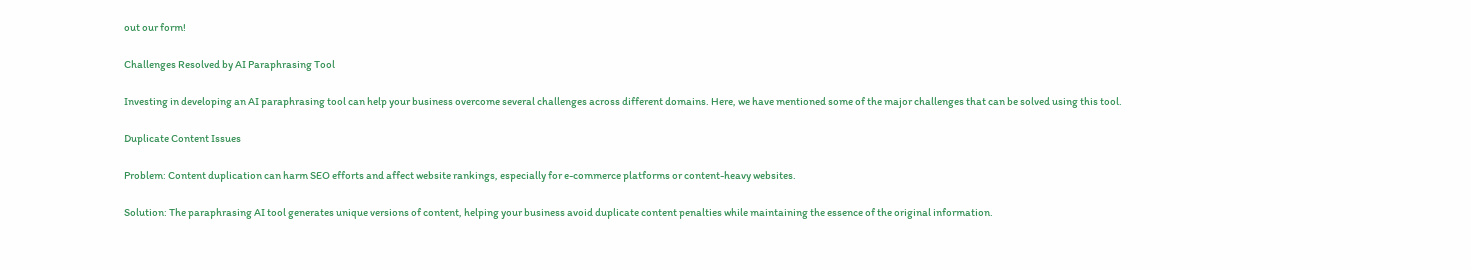out our form!

Challenges Resolved by AI Paraphrasing Tool

Investing in developing an AI paraphrasing tool can help your business overcome several challenges across different domains. Here, we have mentioned some of the major challenges that can be solved using this tool.

Duplicate Content Issues

Problem: Content duplication can harm SEO efforts and affect website rankings, especially for e-commerce platforms or content-heavy websites.

Solution: The paraphrasing AI tool generates unique versions of content, helping your business avoid duplicate content penalties while maintaining the essence of the original information.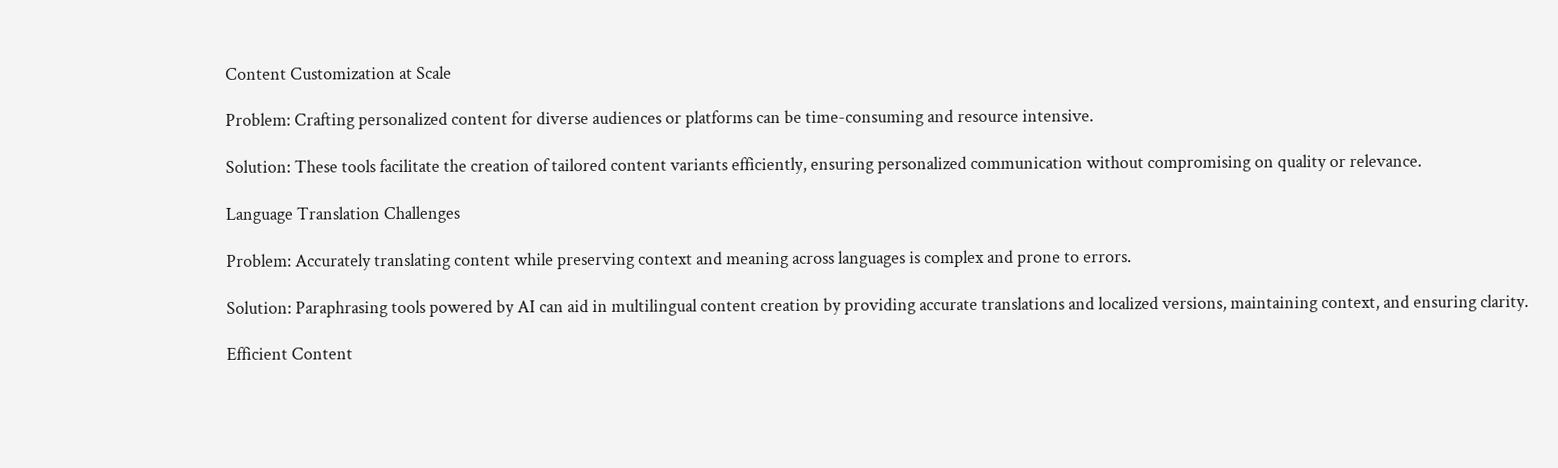Content Customization at Scale

Problem: Crafting personalized content for diverse audiences or platforms can be time-consuming and resource intensive.

Solution: These tools facilitate the creation of tailored content variants efficiently, ensuring personalized communication without compromising on quality or relevance.

Language Translation Challenges

Problem: Accurately translating content while preserving context and meaning across languages is complex and prone to errors.

Solution: Paraphrasing tools powered by AI can aid in multilingual content creation by providing accurate translations and localized versions, maintaining context, and ensuring clarity.

Efficient Content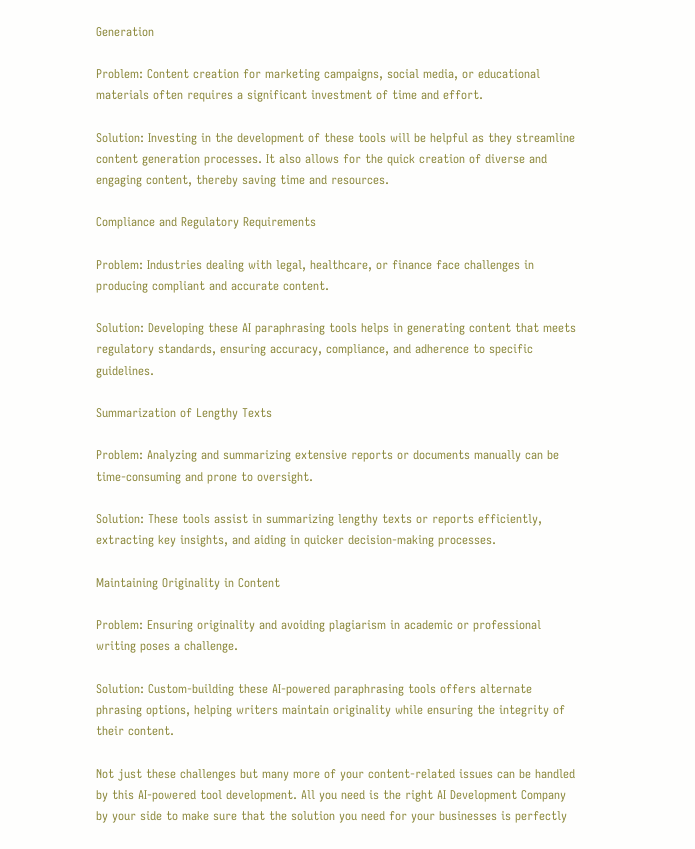Generation

Problem: Content creation for marketing campaigns, social media, or educational materials often requires a significant investment of time and effort.

Solution: Investing in the development of these tools will be helpful as they streamline content generation processes. It also allows for the quick creation of diverse and engaging content, thereby saving time and resources.

Compliance and Regulatory Requirements

Problem: Industries dealing with legal, healthcare, or finance face challenges in producing compliant and accurate content.

Solution: Developing these AI paraphrasing tools helps in generating content that meets regulatory standards, ensuring accuracy, compliance, and adherence to specific guidelines.

Summarization of Lengthy Texts

Problem: Analyzing and summarizing extensive reports or documents manually can be time-consuming and prone to oversight.

Solution: These tools assist in summarizing lengthy texts or reports efficiently, extracting key insights, and aiding in quicker decision-making processes.

Maintaining Originality in Content

Problem: Ensuring originality and avoiding plagiarism in academic or professional writing poses a challenge.

Solution: Custom-building these AI-powered paraphrasing tools offers alternate phrasing options, helping writers maintain originality while ensuring the integrity of their content.

Not just these challenges but many more of your content-related issues can be handled by this AI-powered tool development. All you need is the right AI Development Company by your side to make sure that the solution you need for your businesses is perfectly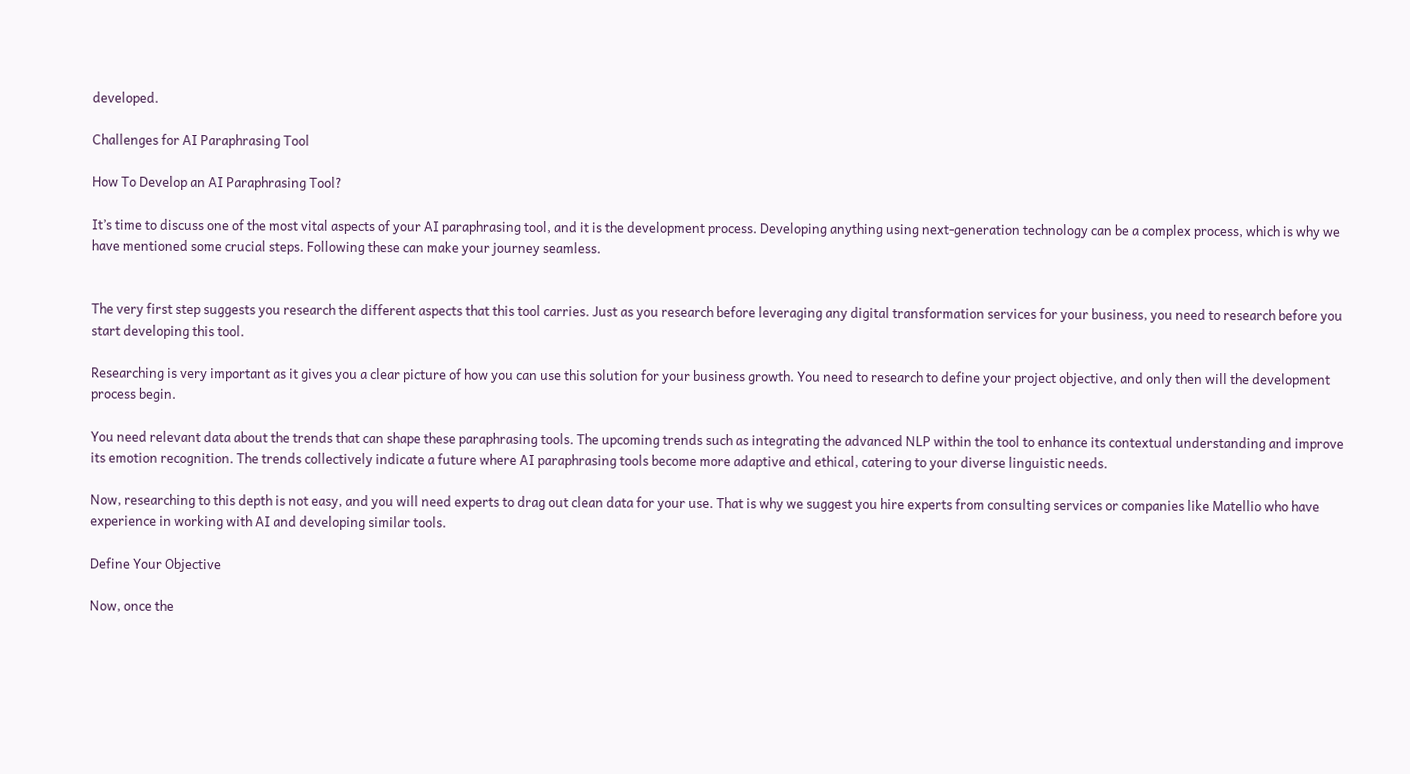developed.

Challenges for AI Paraphrasing Tool

How To Develop an AI Paraphrasing Tool?

It’s time to discuss one of the most vital aspects of your AI paraphrasing tool, and it is the development process. Developing anything using next-generation technology can be a complex process, which is why we have mentioned some crucial steps. Following these can make your journey seamless.


The very first step suggests you research the different aspects that this tool carries. Just as you research before leveraging any digital transformation services for your business, you need to research before you start developing this tool.

Researching is very important as it gives you a clear picture of how you can use this solution for your business growth. You need to research to define your project objective, and only then will the development process begin.

You need relevant data about the trends that can shape these paraphrasing tools. The upcoming trends such as integrating the advanced NLP within the tool to enhance its contextual understanding and improve its emotion recognition. The trends collectively indicate a future where AI paraphrasing tools become more adaptive and ethical, catering to your diverse linguistic needs.

Now, researching to this depth is not easy, and you will need experts to drag out clean data for your use. That is why we suggest you hire experts from consulting services or companies like Matellio who have experience in working with AI and developing similar tools.

Define Your Objective

Now, once the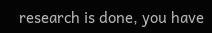research is done, you have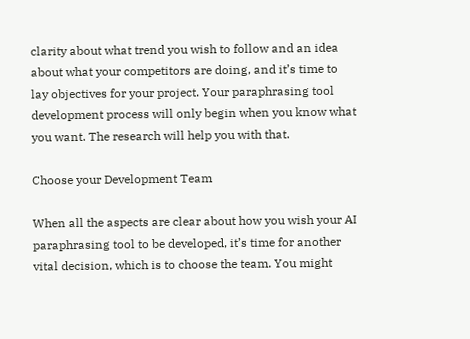clarity about what trend you wish to follow and an idea about what your competitors are doing, and it’s time to lay objectives for your project. Your paraphrasing tool development process will only begin when you know what you want. The research will help you with that.

Choose your Development Team

When all the aspects are clear about how you wish your AI paraphrasing tool to be developed, it’s time for another vital decision, which is to choose the team. You might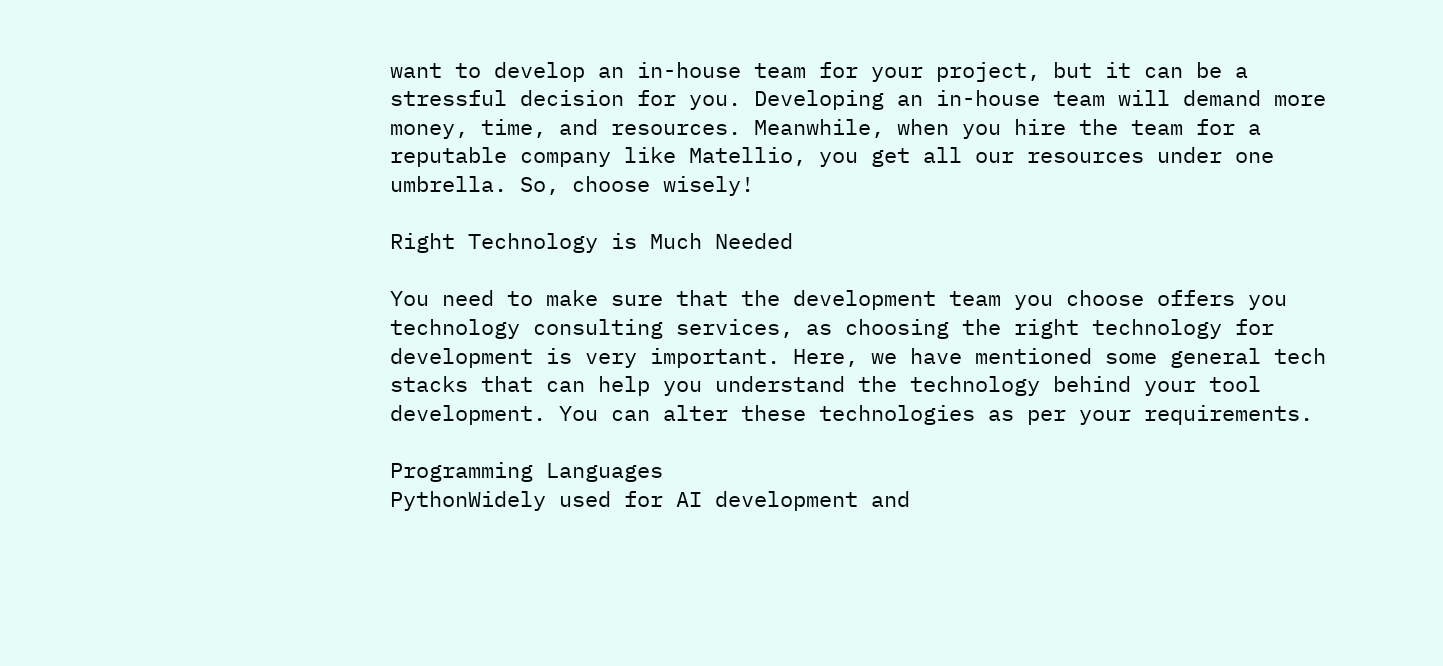want to develop an in-house team for your project, but it can be a stressful decision for you. Developing an in-house team will demand more money, time, and resources. Meanwhile, when you hire the team for a reputable company like Matellio, you get all our resources under one umbrella. So, choose wisely!

Right Technology is Much Needed

You need to make sure that the development team you choose offers you technology consulting services, as choosing the right technology for development is very important. Here, we have mentioned some general tech stacks that can help you understand the technology behind your tool development. You can alter these technologies as per your requirements.

Programming Languages
PythonWidely used for AI development and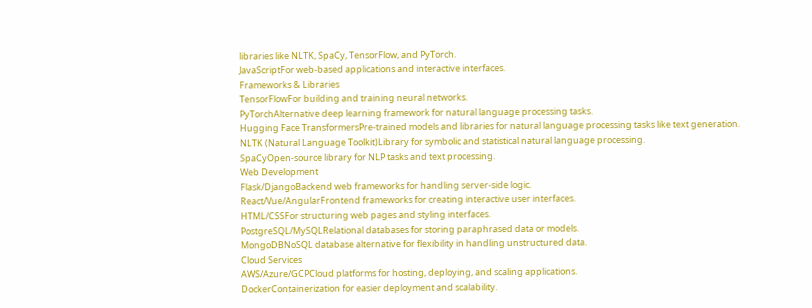libraries like NLTK, SpaCy, TensorFlow, and PyTorch.
JavaScriptFor web-based applications and interactive interfaces.
Frameworks & Libraries
TensorFlowFor building and training neural networks.
PyTorchAlternative deep learning framework for natural language processing tasks.
Hugging Face TransformersPre-trained models and libraries for natural language processing tasks like text generation.
NLTK (Natural Language Toolkit)Library for symbolic and statistical natural language processing.
SpaCyOpen-source library for NLP tasks and text processing.
Web Development
Flask/DjangoBackend web frameworks for handling server-side logic.
React/Vue/AngularFrontend frameworks for creating interactive user interfaces.
HTML/CSSFor structuring web pages and styling interfaces.
PostgreSQL/MySQLRelational databases for storing paraphrased data or models.
MongoDBNoSQL database alternative for flexibility in handling unstructured data.
Cloud Services
AWS/Azure/GCPCloud platforms for hosting, deploying, and scaling applications.
DockerContainerization for easier deployment and scalability.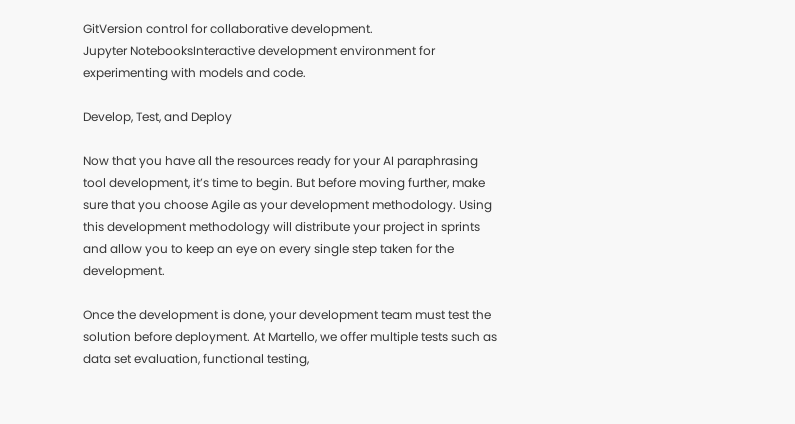GitVersion control for collaborative development.
Jupyter NotebooksInteractive development environment for experimenting with models and code.

Develop, Test, and Deploy

Now that you have all the resources ready for your AI paraphrasing tool development, it’s time to begin. But before moving further, make sure that you choose Agile as your development methodology. Using this development methodology will distribute your project in sprints and allow you to keep an eye on every single step taken for the development.

Once the development is done, your development team must test the solution before deployment. At Martello, we offer multiple tests such as data set evaluation, functional testing,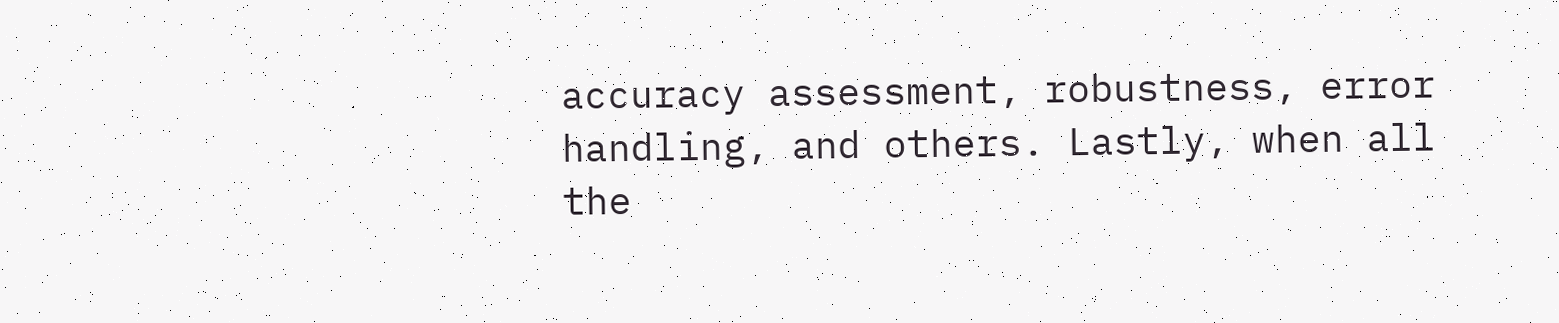accuracy assessment, robustness, error handling, and others. Lastly, when all the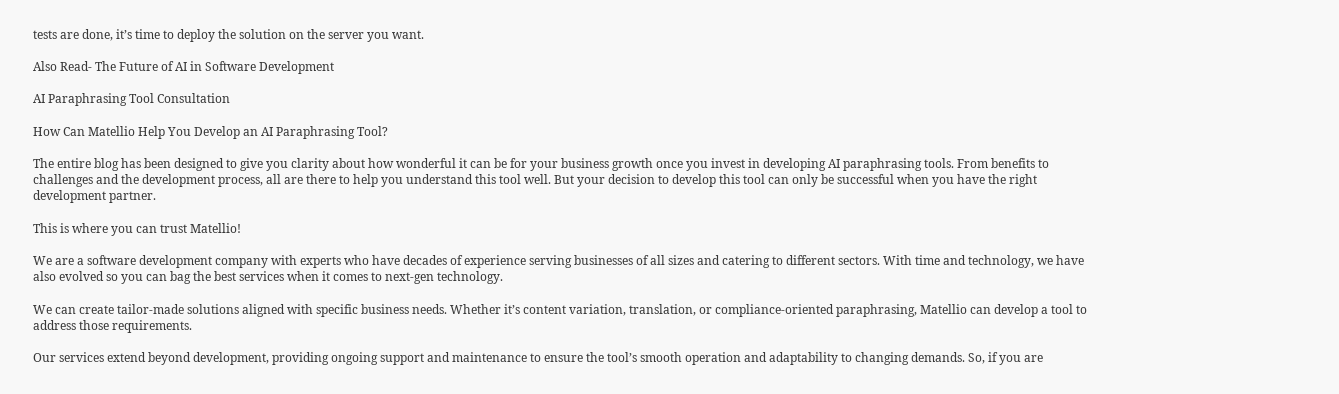tests are done, it’s time to deploy the solution on the server you want.

Also Read- The Future of AI in Software Development

AI Paraphrasing Tool Consultation

How Can Matellio Help You Develop an AI Paraphrasing Tool?

The entire blog has been designed to give you clarity about how wonderful it can be for your business growth once you invest in developing AI paraphrasing tools. From benefits to challenges and the development process, all are there to help you understand this tool well. But your decision to develop this tool can only be successful when you have the right development partner.

This is where you can trust Matellio!

We are a software development company with experts who have decades of experience serving businesses of all sizes and catering to different sectors. With time and technology, we have also evolved so you can bag the best services when it comes to next-gen technology.

We can create tailor-made solutions aligned with specific business needs. Whether it’s content variation, translation, or compliance-oriented paraphrasing, Matellio can develop a tool to address those requirements.

Our services extend beyond development, providing ongoing support and maintenance to ensure the tool’s smooth operation and adaptability to changing demands. So, if you are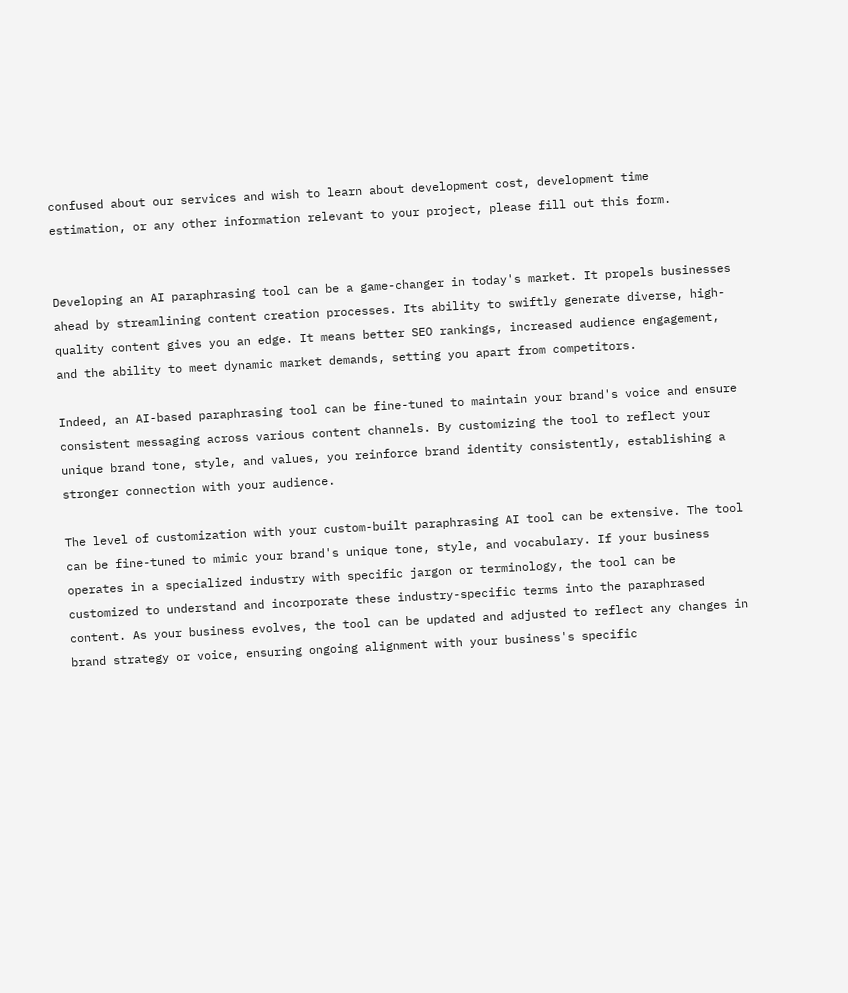confused about our services and wish to learn about development cost, development time estimation, or any other information relevant to your project, please fill out this form.


Developing an AI paraphrasing tool can be a game-changer in today's market. It propels businesses ahead by streamlining content creation processes. Its ability to swiftly generate diverse, high-quality content gives you an edge. It means better SEO rankings, increased audience engagement, and the ability to meet dynamic market demands, setting you apart from competitors.

Indeed, an AI-based paraphrasing tool can be fine-tuned to maintain your brand's voice and ensure consistent messaging across various content channels. By customizing the tool to reflect your unique brand tone, style, and values, you reinforce brand identity consistently, establishing a stronger connection with your audience.

The level of customization with your custom-built paraphrasing AI tool can be extensive. The tool can be fine-tuned to mimic your brand's unique tone, style, and vocabulary. If your business operates in a specialized industry with specific jargon or terminology, the tool can be customized to understand and incorporate these industry-specific terms into the paraphrased content. As your business evolves, the tool can be updated and adjusted to reflect any changes in brand strategy or voice, ensuring ongoing alignment with your business's specific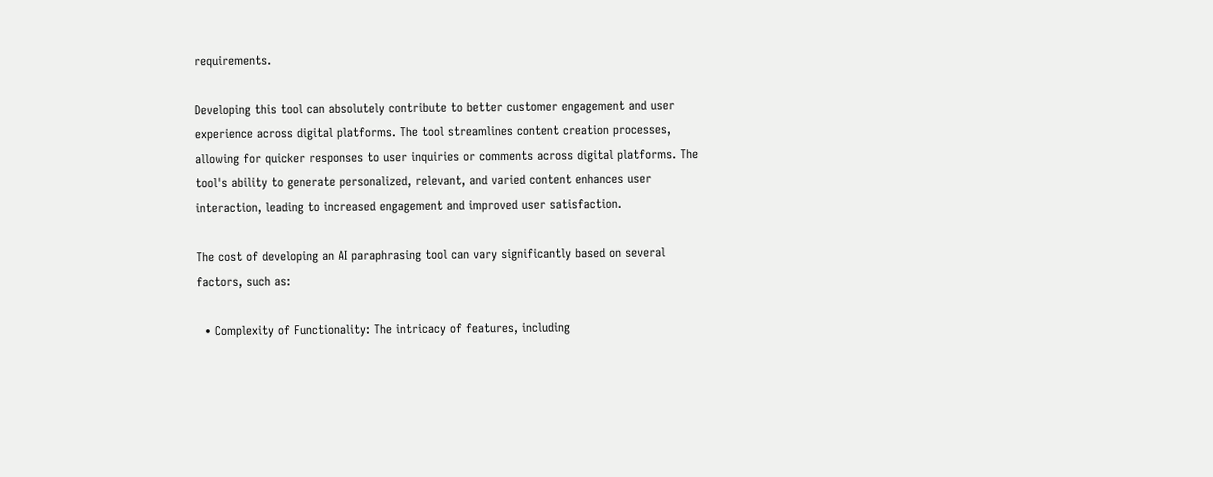requirements.

Developing this tool can absolutely contribute to better customer engagement and user experience across digital platforms. The tool streamlines content creation processes, allowing for quicker responses to user inquiries or comments across digital platforms. The tool's ability to generate personalized, relevant, and varied content enhances user interaction, leading to increased engagement and improved user satisfaction.

The cost of developing an AI paraphrasing tool can vary significantly based on several factors, such as:

  • Complexity of Functionality: The intricacy of features, including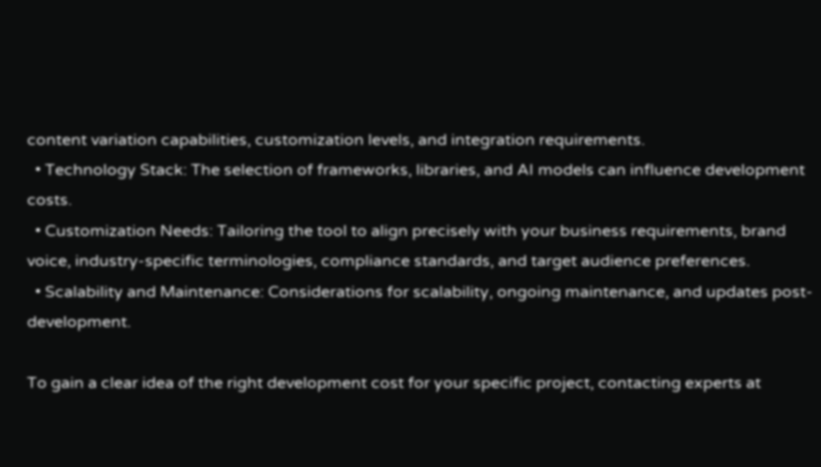content variation capabilities, customization levels, and integration requirements.
  • Technology Stack: The selection of frameworks, libraries, and AI models can influence development costs.
  • Customization Needs: Tailoring the tool to align precisely with your business requirements, brand voice, industry-specific terminologies, compliance standards, and target audience preferences.
  • Scalability and Maintenance: Considerations for scalability, ongoing maintenance, and updates post-development.

To gain a clear idea of the right development cost for your specific project, contacting experts at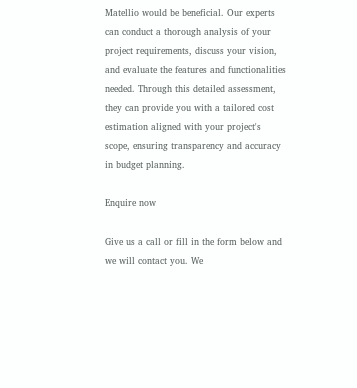Matellio would be beneficial. Our experts can conduct a thorough analysis of your project requirements, discuss your vision, and evaluate the features and functionalities needed. Through this detailed assessment, they can provide you with a tailored cost estimation aligned with your project's scope, ensuring transparency and accuracy in budget planning.

Enquire now

Give us a call or fill in the form below and we will contact you. We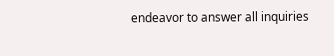endeavor to answer all inquiries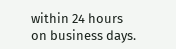within 24 hours on business days.